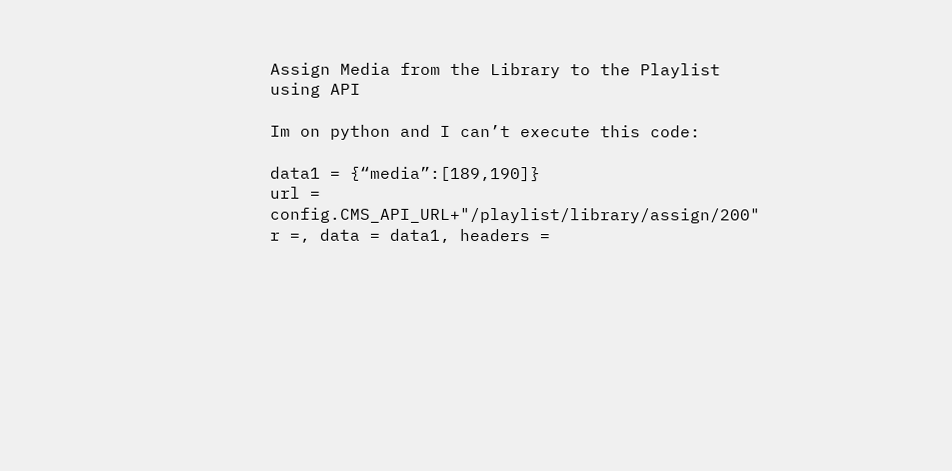Assign Media from the Library to the Playlist using API

Im on python and I can’t execute this code:

data1 = {“media”:[189,190]}
url = config.CMS_API_URL+"/playlist/library/assign/200"
r =, data = data1, headers =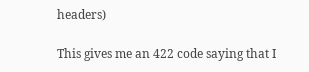headers)

This gives me an 422 code saying that I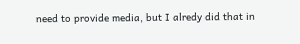need to provide media, but I alredy did that in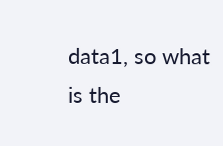data1, so what is the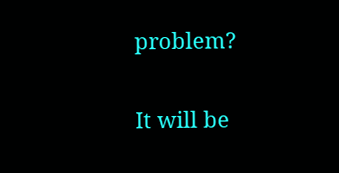problem?

It will be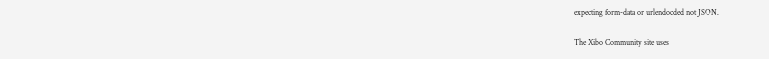expecting form-data or urlendocded not JSON.

The Xibo Community site uses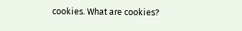cookies. What are cookies?